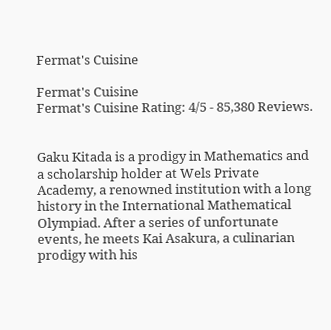Fermat's Cuisine

Fermat's Cuisine
Fermat's Cuisine Rating: 4/5 - 85,380 Reviews.


Gaku Kitada is a prodigy in Mathematics and a scholarship holder at Wels Private Academy, a renowned institution with a long history in the International Mathematical Olympiad. After a series of unfortunate events, he meets Kai Asakura, a culinarian prodigy with his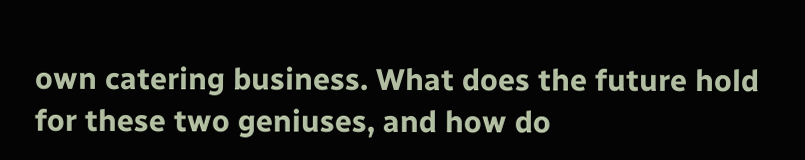own catering business. What does the future hold for these two geniuses, and how do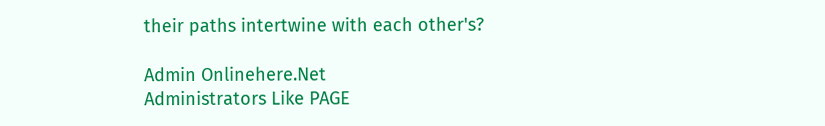their paths intertwine with each other's?

Admin Onlinehere.Net
Administrators Like PAGE